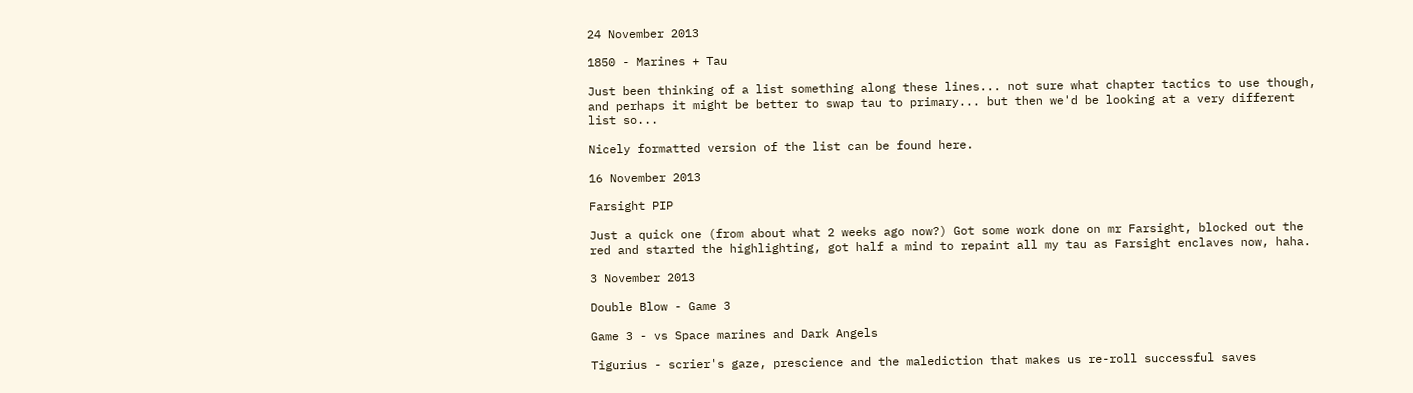24 November 2013

1850 - Marines + Tau

Just been thinking of a list something along these lines... not sure what chapter tactics to use though, and perhaps it might be better to swap tau to primary... but then we'd be looking at a very different list so...

Nicely formatted version of the list can be found here.

16 November 2013

Farsight PIP

Just a quick one (from about what 2 weeks ago now?) Got some work done on mr Farsight, blocked out the red and started the highlighting, got half a mind to repaint all my tau as Farsight enclaves now, haha.

3 November 2013

Double Blow - Game 3

Game 3 - vs Space marines and Dark Angels

Tigurius - scrier's gaze, prescience and the malediction that makes us re-roll successful saves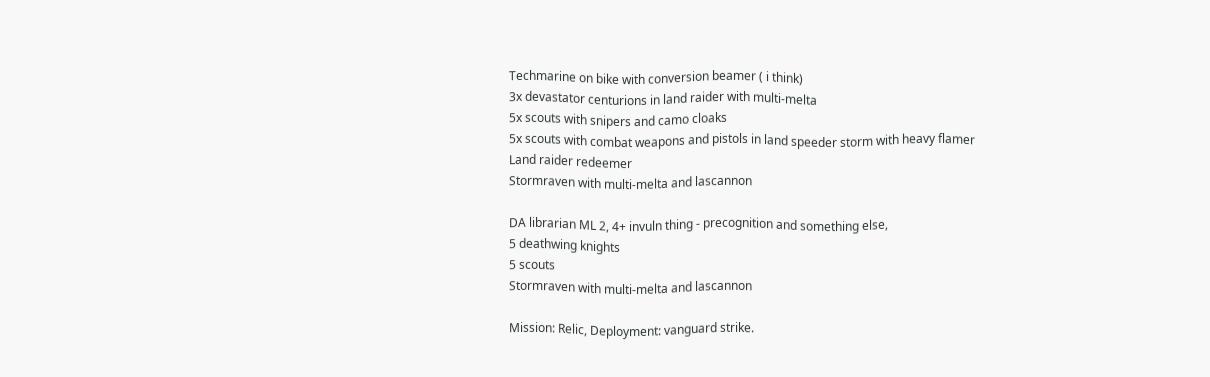Techmarine on bike with conversion beamer ( i think)
3x devastator centurions in land raider with multi-melta
5x scouts with snipers and camo cloaks
5x scouts with combat weapons and pistols in land speeder storm with heavy flamer
Land raider redeemer
Stormraven with multi-melta and lascannon

DA librarian ML 2, 4+ invuln thing - precognition and something else,
5 deathwing knights
5 scouts
Stormraven with multi-melta and lascannon

Mission: Relic, Deployment: vanguard strike.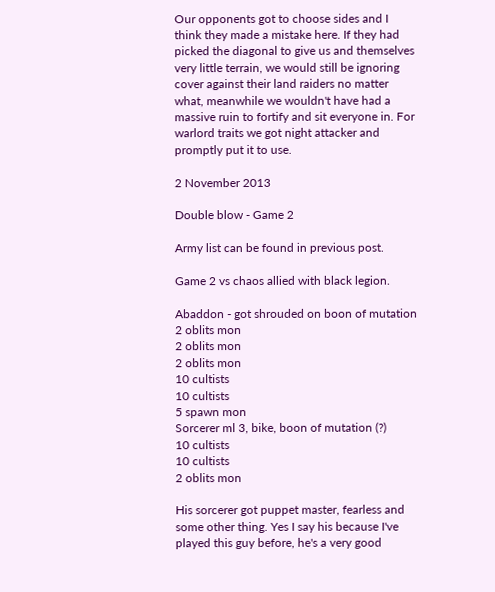Our opponents got to choose sides and I think they made a mistake here. If they had picked the diagonal to give us and themselves very little terrain, we would still be ignoring cover against their land raiders no matter what, meanwhile we wouldn't have had a massive ruin to fortify and sit everyone in. For warlord traits we got night attacker and promptly put it to use.

2 November 2013

Double blow - Game 2

Army list can be found in previous post.

Game 2 vs chaos allied with black legion.

Abaddon - got shrouded on boon of mutation
2 oblits mon
2 oblits mon
2 oblits mon
10 cultists
10 cultists
5 spawn mon
Sorcerer ml 3, bike, boon of mutation (?)
10 cultists
10 cultists
2 oblits mon

His sorcerer got puppet master, fearless and some other thing. Yes I say his because I've played this guy before, he's a very good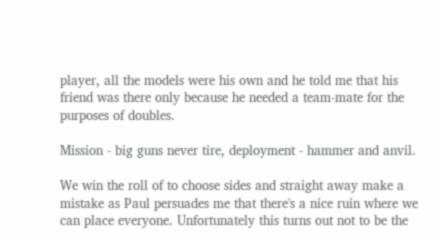player, all the models were his own and he told me that his friend was there only because he needed a team-mate for the purposes of doubles.

Mission - big guns never tire, deployment - hammer and anvil.

We win the roll of to choose sides and straight away make a mistake as Paul persuades me that there's a nice ruin where we can place everyone. Unfortunately this turns out not to be the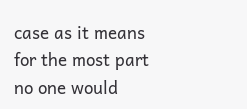case as it means for the most part no one would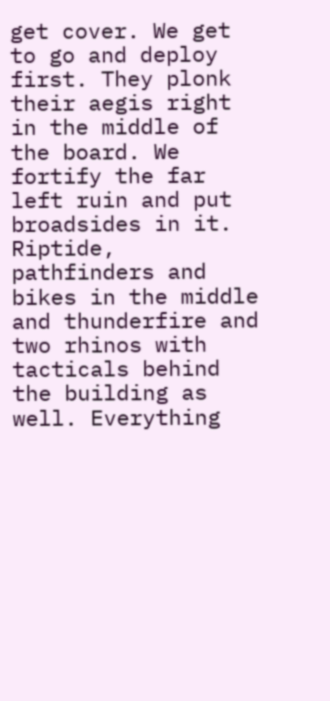get cover. We get to go and deploy first. They plonk their aegis right in the middle of the board. We fortify the far left ruin and put broadsides in it. Riptide, pathfinders and bikes in the middle and thunderfire and two rhinos with tacticals behind the building as well. Everything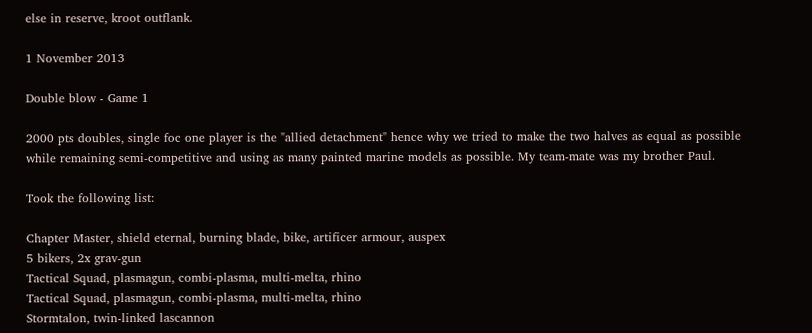else in reserve, kroot outflank.

1 November 2013

Double blow - Game 1

2000 pts doubles, single foc one player is the "allied detachment" hence why we tried to make the two halves as equal as possible while remaining semi-competitive and using as many painted marine models as possible. My team-mate was my brother Paul.

Took the following list:

Chapter Master, shield eternal, burning blade, bike, artificer armour, auspex
5 bikers, 2x grav-gun
Tactical Squad, plasmagun, combi-plasma, multi-melta, rhino
Tactical Squad, plasmagun, combi-plasma, multi-melta, rhino
Stormtalon, twin-linked lascannon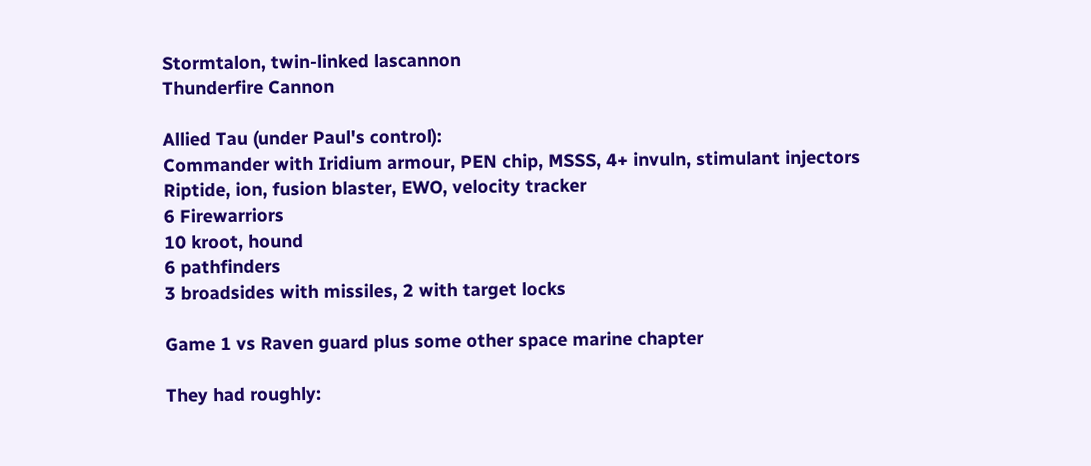Stormtalon, twin-linked lascannon
Thunderfire Cannon

Allied Tau (under Paul's control):
Commander with Iridium armour, PEN chip, MSSS, 4+ invuln, stimulant injectors
Riptide, ion, fusion blaster, EWO, velocity tracker
6 Firewarriors
10 kroot, hound
6 pathfinders
3 broadsides with missiles, 2 with target locks

Game 1 vs Raven guard plus some other space marine chapter

They had roughly: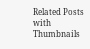Related Posts with Thumbnails